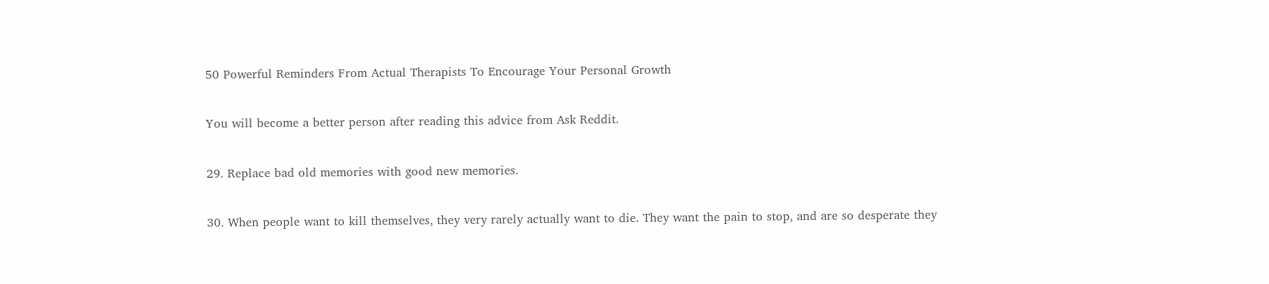50 Powerful Reminders From Actual Therapists To Encourage Your Personal Growth

You will become a better person after reading this advice from Ask Reddit.

29. Replace bad old memories with good new memories.

30. When people want to kill themselves, they very rarely actually want to die. They want the pain to stop, and are so desperate they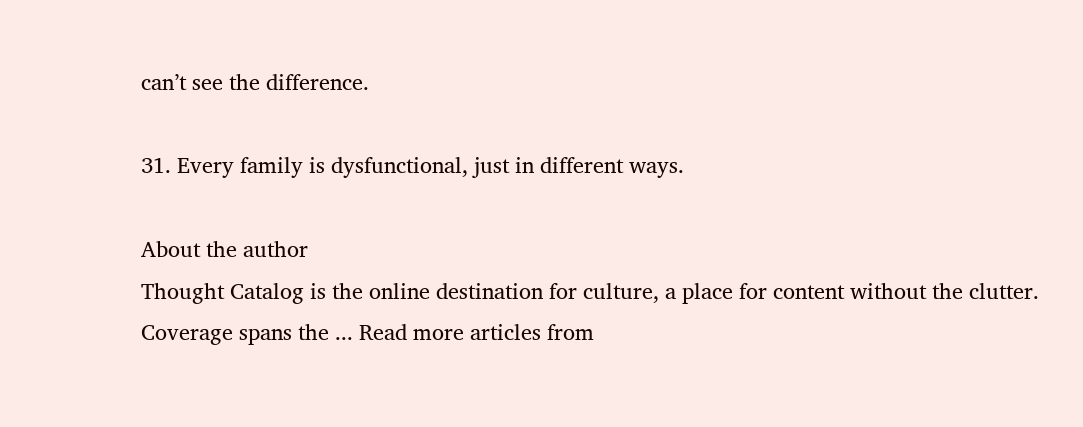can’t see the difference.

31. Every family is dysfunctional, just in different ways.

About the author
Thought Catalog is the online destination for culture, a place for content without the clutter. Coverage spans the ... Read more articles from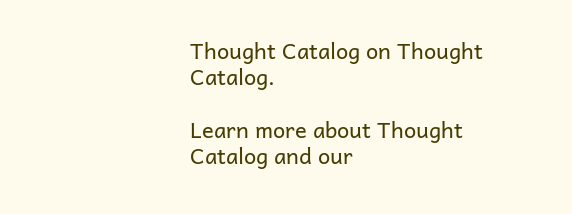Thought Catalog on Thought Catalog.

Learn more about Thought Catalog and our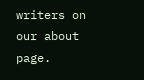writers on our about page.